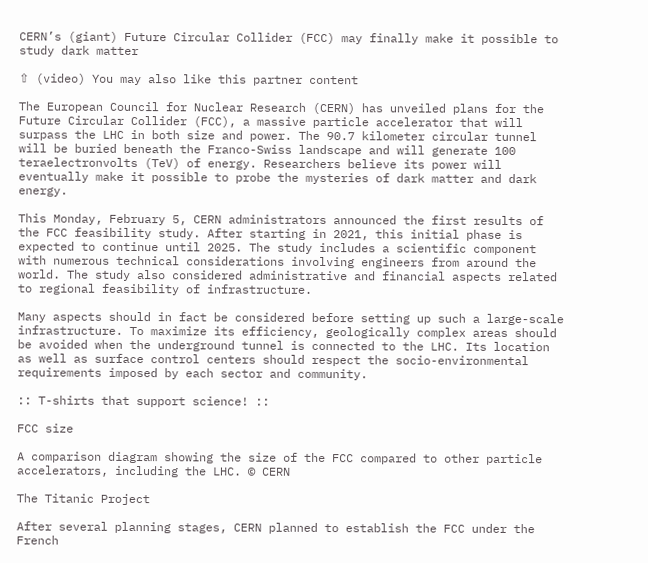CERN’s (giant) Future Circular Collider (FCC) may finally make it possible to study dark matter

⇧ (video) You may also like this partner content

The European Council for Nuclear Research (CERN) has unveiled plans for the Future Circular Collider (FCC), a massive particle accelerator that will surpass the LHC in both size and power. The 90.7 kilometer circular tunnel will be buried beneath the Franco-Swiss landscape and will generate 100 teraelectronvolts (TeV) of energy. Researchers believe its power will eventually make it possible to probe the mysteries of dark matter and dark energy.

This Monday, February 5, CERN administrators announced the first results of the FCC feasibility study. After starting in 2021, this initial phase is expected to continue until 2025. The study includes a scientific component with numerous technical considerations involving engineers from around the world. The study also considered administrative and financial aspects related to regional feasibility of infrastructure.

Many aspects should in fact be considered before setting up such a large-scale infrastructure. To maximize its efficiency, geologically complex areas should be avoided when the underground tunnel is connected to the LHC. Its location as well as surface control centers should respect the socio-environmental requirements imposed by each sector and community.

:: T-shirts that support science! ::

FCC size

A comparison diagram showing the size of the FCC compared to other particle accelerators, including the LHC. © CERN

The Titanic Project

After several planning stages, CERN planned to establish the FCC under the French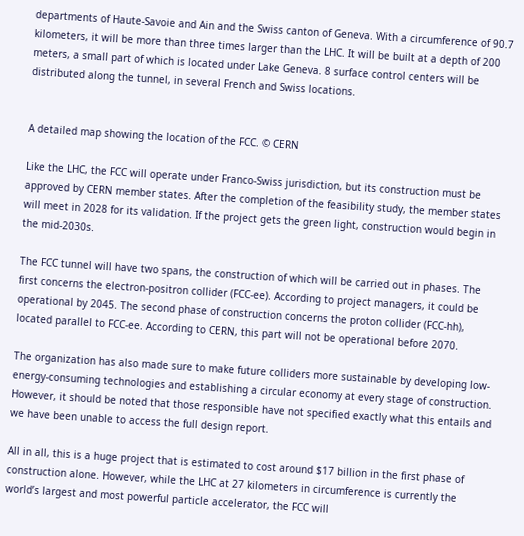departments of Haute-Savoie and Ain and the Swiss canton of Geneva. With a circumference of 90.7 kilometers, it will be more than three times larger than the LHC. It will be built at a depth of 200 meters, a small part of which is located under Lake Geneva. 8 surface control centers will be distributed along the tunnel, in several French and Swiss locations.


A detailed map showing the location of the FCC. © CERN

Like the LHC, the FCC will operate under Franco-Swiss jurisdiction, but its construction must be approved by CERN member states. After the completion of the feasibility study, the member states will meet in 2028 for its validation. If the project gets the green light, construction would begin in the mid-2030s.

The FCC tunnel will have two spans, the construction of which will be carried out in phases. The first concerns the electron-positron collider (FCC-ee). According to project managers, it could be operational by 2045. The second phase of construction concerns the proton collider (FCC-hh), located parallel to FCC-ee. According to CERN, this part will not be operational before 2070.

The organization has also made sure to make future colliders more sustainable by developing low-energy-consuming technologies and establishing a circular economy at every stage of construction. However, it should be noted that those responsible have not specified exactly what this entails and we have been unable to access the full design report.

All in all, this is a huge project that is estimated to cost around $17 billion in the first phase of construction alone. However, while the LHC at 27 kilometers in circumference is currently the world’s largest and most powerful particle accelerator, the FCC will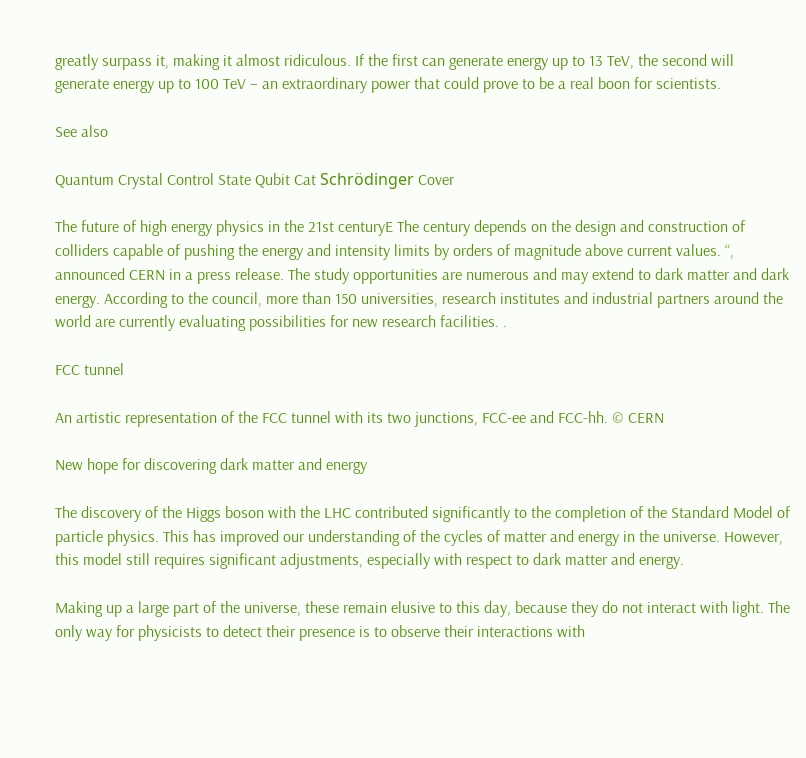greatly surpass it, making it almost ridiculous. If the first can generate energy up to 13 TeV, the second will generate energy up to 100 TeV – an extraordinary power that could prove to be a real boon for scientists.

See also

Quantum Crystal Control State Qubit Cat Schrödinger Cover

The future of high energy physics in the 21st centuryE The century depends on the design and construction of colliders capable of pushing the energy and intensity limits by orders of magnitude above current values. “, announced CERN in a press release. The study opportunities are numerous and may extend to dark matter and dark energy. According to the council, more than 150 universities, research institutes and industrial partners around the world are currently evaluating possibilities for new research facilities. .

FCC tunnel

An artistic representation of the FCC tunnel with its two junctions, FCC-ee and FCC-hh. © CERN

New hope for discovering dark matter and energy

The discovery of the Higgs boson with the LHC contributed significantly to the completion of the Standard Model of particle physics. This has improved our understanding of the cycles of matter and energy in the universe. However, this model still requires significant adjustments, especially with respect to dark matter and energy.

Making up a large part of the universe, these remain elusive to this day, because they do not interact with light. The only way for physicists to detect their presence is to observe their interactions with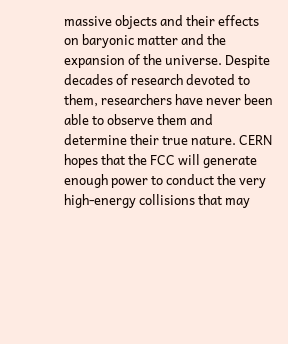massive objects and their effects on baryonic matter and the expansion of the universe. Despite decades of research devoted to them, researchers have never been able to observe them and determine their true nature. CERN hopes that the FCC will generate enough power to conduct the very high-energy collisions that may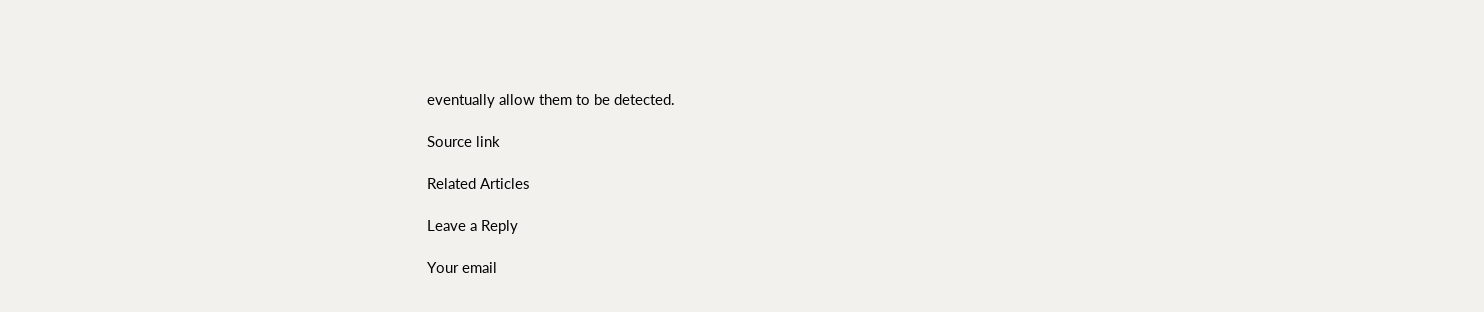eventually allow them to be detected.

Source link

Related Articles

Leave a Reply

Your email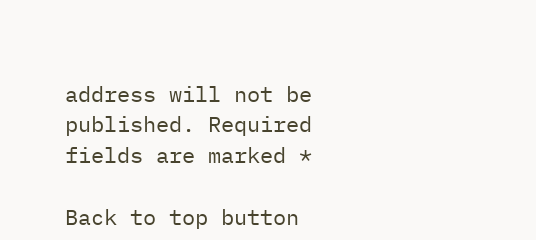address will not be published. Required fields are marked *

Back to top button